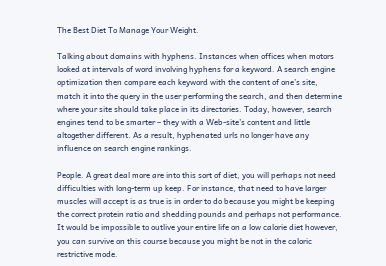The Best Diet To Manage Your Weight.

Talking about domains with hyphens. Instances when offices when motors looked at intervals of word involving hyphens for a keyword. A search engine optimization then compare each keyword with the content of one’s site, match it into the query in the user performing the search, and then determine where your site should take place in its directories. Today, however, search engines tend to be smarter – they with a Web-site’s content and little altogether different. As a result, hyphenated urls no longer have any influence on search engine rankings.

People. A great deal more are into this sort of diet, you will perhaps not need difficulties with long-term up keep. For instance, that need to have larger muscles will accept is as true is in order to do because you might be keeping the correct protein ratio and shedding pounds and perhaps not performance. It would be impossible to outlive your entire life on a low calorie diet however, you can survive on this course because you might be not in the caloric restrictive mode.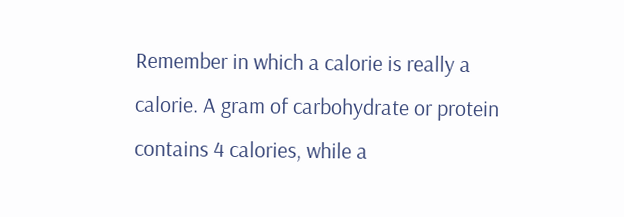Remember in which a calorie is really a calorie. A gram of carbohydrate or protein contains 4 calories, while a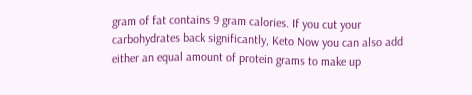gram of fat contains 9 gram calories. If you cut your carbohydrates back significantly, Keto Now you can also add either an equal amount of protein grams to make up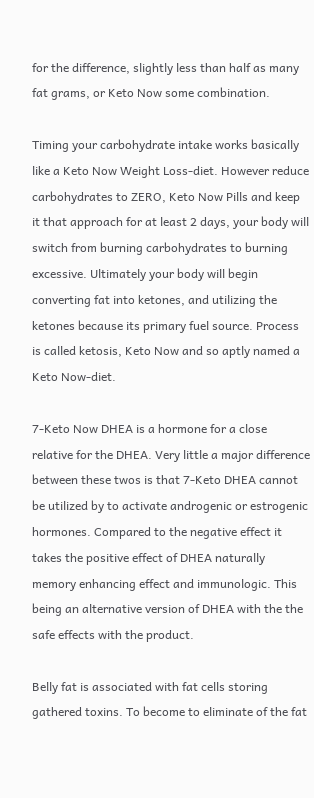for the difference, slightly less than half as many fat grams, or Keto Now some combination.

Timing your carbohydrate intake works basically like a Keto Now Weight Loss-diet. However reduce carbohydrates to ZERO, Keto Now Pills and keep it that approach for at least 2 days, your body will switch from burning carbohydrates to burning excessive. Ultimately your body will begin converting fat into ketones, and utilizing the ketones because its primary fuel source. Process is called ketosis, Keto Now and so aptly named a Keto Now-diet.

7-Keto Now DHEA is a hormone for a close relative for the DHEA. Very little a major difference between these twos is that 7-Keto DHEA cannot be utilized by to activate androgenic or estrogenic hormones. Compared to the negative effect it takes the positive effect of DHEA naturally memory enhancing effect and immunologic. This being an alternative version of DHEA with the the safe effects with the product.

Belly fat is associated with fat cells storing gathered toxins. To become to eliminate of the fat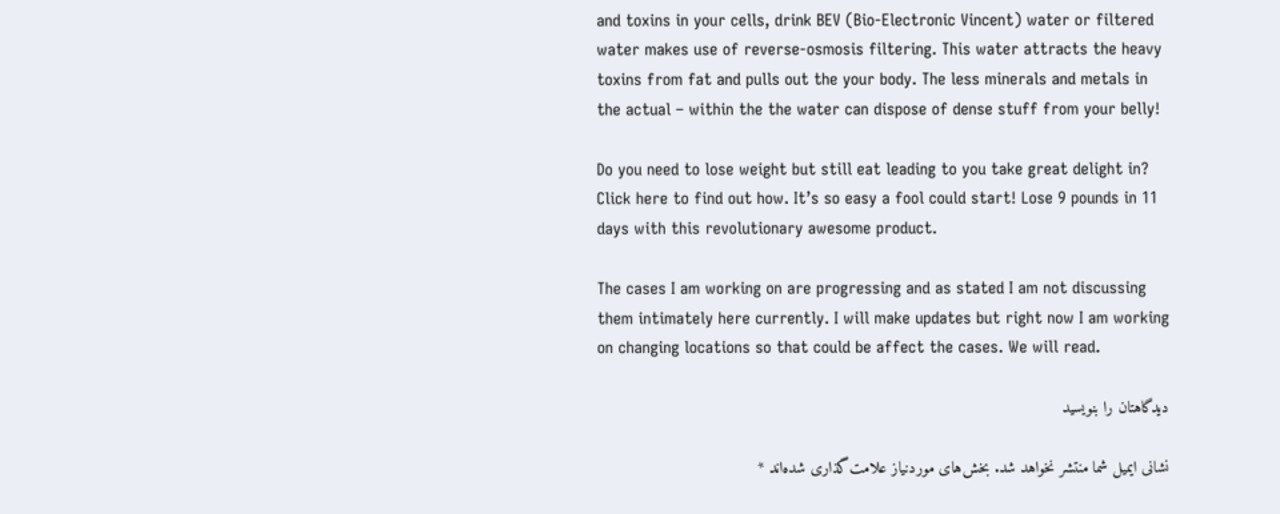and toxins in your cells, drink BEV (Bio-Electronic Vincent) water or filtered water makes use of reverse-osmosis filtering. This water attracts the heavy toxins from fat and pulls out the your body. The less minerals and metals in the actual – within the the water can dispose of dense stuff from your belly!

Do you need to lose weight but still eat leading to you take great delight in? Click here to find out how. It’s so easy a fool could start! Lose 9 pounds in 11 days with this revolutionary awesome product.

The cases I am working on are progressing and as stated I am not discussing them intimately here currently. I will make updates but right now I am working on changing locations so that could be affect the cases. We will read.

دیدگاهتان را بنویسید

نشانی ایمیل شما منتشر نخواهد شد. بخش‌های موردنیاز علامت‌گذاری شده‌اند *